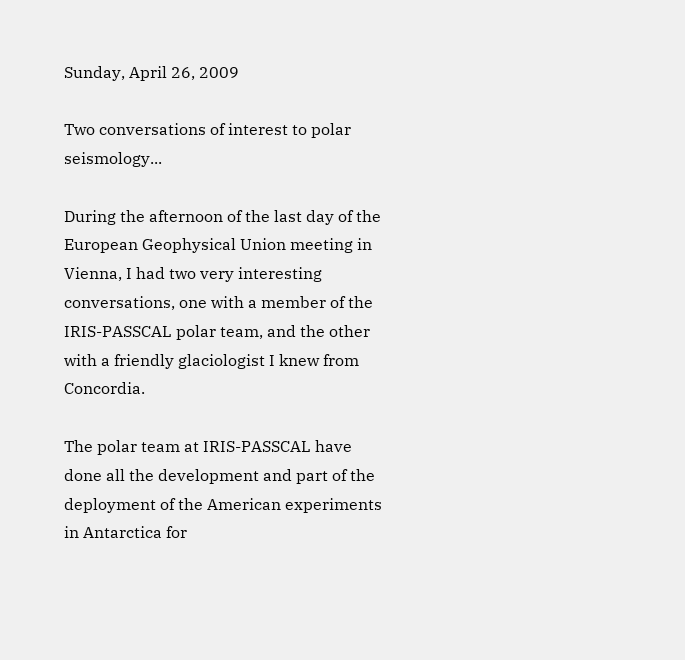Sunday, April 26, 2009

Two conversations of interest to polar seismology...

During the afternoon of the last day of the European Geophysical Union meeting in Vienna, I had two very interesting conversations, one with a member of the IRIS-PASSCAL polar team, and the other with a friendly glaciologist I knew from Concordia.

The polar team at IRIS-PASSCAL have done all the development and part of the deployment of the American experiments in Antarctica for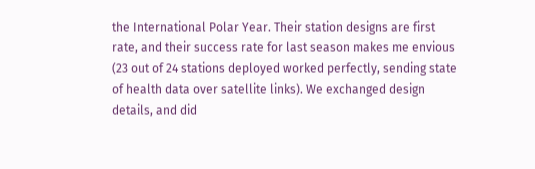the International Polar Year. Their station designs are first rate, and their success rate for last season makes me envious (23 out of 24 stations deployed worked perfectly, sending state of health data over satellite links). We exchanged design details, and did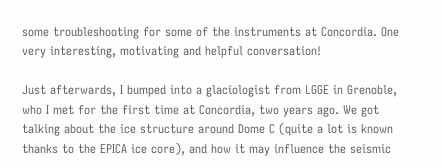some troubleshooting for some of the instruments at Concordia. One very interesting, motivating and helpful conversation!

Just afterwards, I bumped into a glaciologist from LGGE in Grenoble, who I met for the first time at Concordia, two years ago. We got talking about the ice structure around Dome C (quite a lot is known thanks to the EPICA ice core), and how it may influence the seismic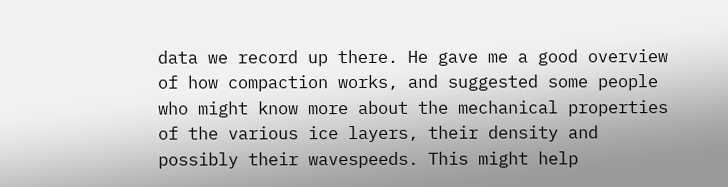data we record up there. He gave me a good overview of how compaction works, and suggested some people who might know more about the mechanical properties of the various ice layers, their density and possibly their wavespeeds. This might help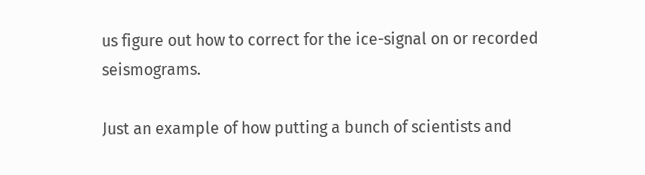us figure out how to correct for the ice-signal on or recorded seismograms.

Just an example of how putting a bunch of scientists and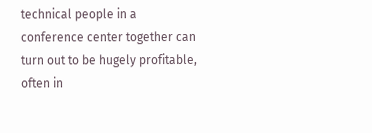technical people in a conference center together can turn out to be hugely profitable, often in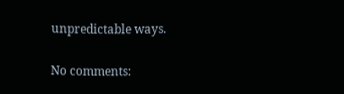unpredictable ways.

No comments: